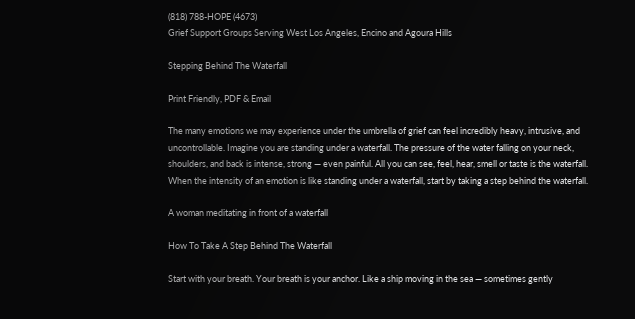(818) 788-HOPE (4673)
Grief Support Groups Serving West Los Angeles, Encino and Agoura Hills

Stepping Behind The Waterfall

Print Friendly, PDF & Email

The many emotions we may experience under the umbrella of grief can feel incredibly heavy, intrusive, and uncontrollable. Imagine you are standing under a waterfall. The pressure of the water falling on your neck, shoulders, and back is intense, strong — even painful. All you can see, feel, hear, smell or taste is the waterfall. When the intensity of an emotion is like standing under a waterfall, start by taking a step behind the waterfall.

A woman meditating in front of a waterfall

How To Take A Step Behind The Waterfall

Start with your breath. Your breath is your anchor. Like a ship moving in the sea — sometimes gently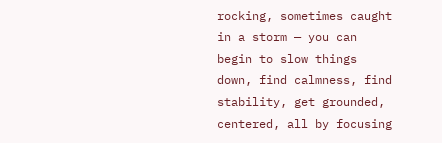rocking, sometimes caught in a storm — you can begin to slow things down, find calmness, find stability, get grounded, centered, all by focusing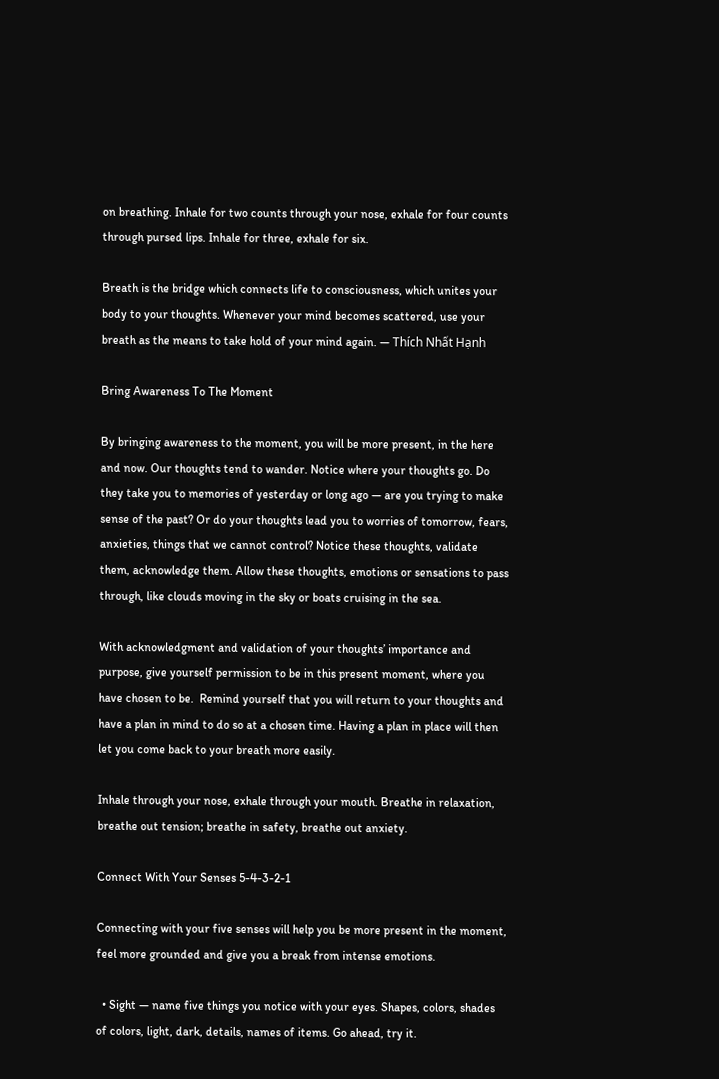on breathing. Inhale for two counts through your nose, exhale for four counts through pursed lips. Inhale for three, exhale for six.

Breath is the bridge which connects life to consciousness, which unites your body to your thoughts. Whenever your mind becomes scattered, use your breath as the means to take hold of your mind again. — Thích Nhất Hạnh

Bring Awareness To The Moment

By bringing awareness to the moment, you will be more present, in the here and now. Our thoughts tend to wander. Notice where your thoughts go. Do they take you to memories of yesterday or long ago — are you trying to make sense of the past? Or do your thoughts lead you to worries of tomorrow, fears, anxieties, things that we cannot control? Notice these thoughts, validate them, acknowledge them. Allow these thoughts, emotions or sensations to pass through, like clouds moving in the sky or boats cruising in the sea.

With acknowledgment and validation of your thoughts’ importance and purpose, give yourself permission to be in this present moment, where you have chosen to be.  Remind yourself that you will return to your thoughts and have a plan in mind to do so at a chosen time. Having a plan in place will then let you come back to your breath more easily.

Inhale through your nose, exhale through your mouth. Breathe in relaxation, breathe out tension; breathe in safety, breathe out anxiety.

Connect With Your Senses 5-4-3-2-1

Connecting with your five senses will help you be more present in the moment, feel more grounded and give you a break from intense emotions.

  • Sight — name five things you notice with your eyes. Shapes, colors, shades of colors, light, dark, details, names of items. Go ahead, try it.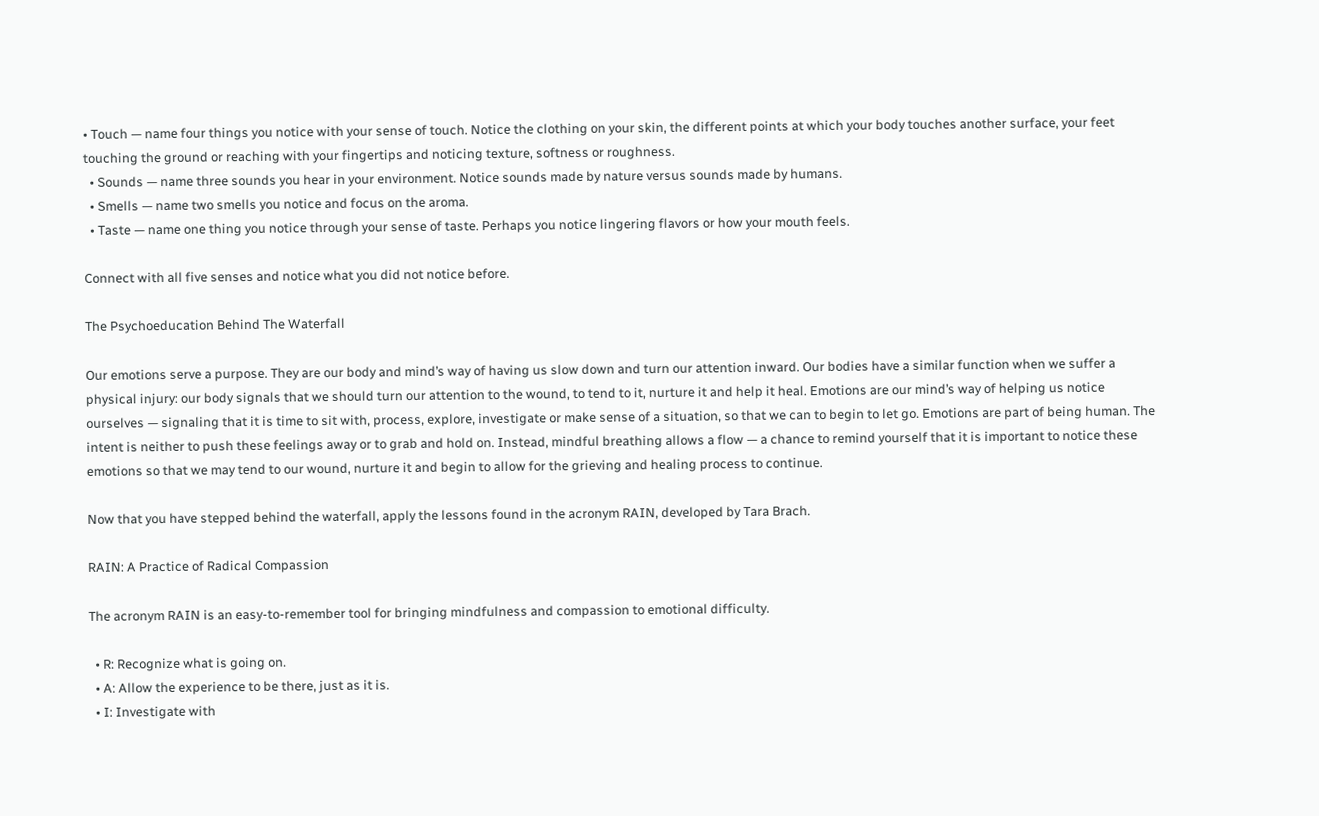• Touch — name four things you notice with your sense of touch. Notice the clothing on your skin, the different points at which your body touches another surface, your feet touching the ground or reaching with your fingertips and noticing texture, softness or roughness.
  • Sounds — name three sounds you hear in your environment. Notice sounds made by nature versus sounds made by humans.
  • Smells — name two smells you notice and focus on the aroma.
  • Taste — name one thing you notice through your sense of taste. Perhaps you notice lingering flavors or how your mouth feels.

Connect with all five senses and notice what you did not notice before.

The Psychoeducation Behind The Waterfall

Our emotions serve a purpose. They are our body and mind’s way of having us slow down and turn our attention inward. Our bodies have a similar function when we suffer a physical injury: our body signals that we should turn our attention to the wound, to tend to it, nurture it and help it heal. Emotions are our mind’s way of helping us notice ourselves — signaling that it is time to sit with, process, explore, investigate or make sense of a situation, so that we can to begin to let go. Emotions are part of being human. The intent is neither to push these feelings away or to grab and hold on. Instead, mindful breathing allows a flow — a chance to remind yourself that it is important to notice these emotions so that we may tend to our wound, nurture it and begin to allow for the grieving and healing process to continue.

Now that you have stepped behind the waterfall, apply the lessons found in the acronym RAIN, developed by Tara Brach.

RAIN: A Practice of Radical Compassion

The acronym RAIN is an easy-to-remember tool for bringing mindfulness and compassion to emotional difficulty.

  • R: Recognize what is going on.
  • A: Allow the experience to be there, just as it is.
  • I: Investigate with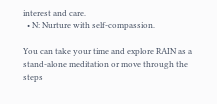interest and care.
  • N: Nurture with self-compassion.

You can take your time and explore RAIN as a stand-alone meditation or move through the steps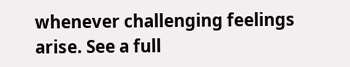whenever challenging feelings arise. See a full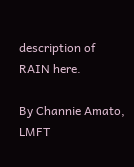description of RAIN here.

By Channie Amato, LMFT